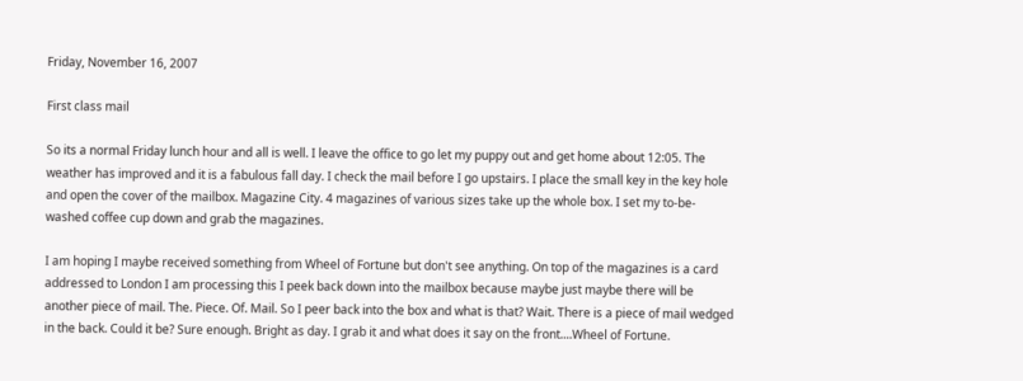Friday, November 16, 2007

First class mail

So its a normal Friday lunch hour and all is well. I leave the office to go let my puppy out and get home about 12:05. The weather has improved and it is a fabulous fall day. I check the mail before I go upstairs. I place the small key in the key hole and open the cover of the mailbox. Magazine City. 4 magazines of various sizes take up the whole box. I set my to-be-washed coffee cup down and grab the magazines.

I am hoping I maybe received something from Wheel of Fortune but don't see anything. On top of the magazines is a card addressed to London I am processing this I peek back down into the mailbox because maybe just maybe there will be another piece of mail. The. Piece. Of. Mail. So I peer back into the box and what is that? Wait. There is a piece of mail wedged in the back. Could it be? Sure enough. Bright as day. I grab it and what does it say on the front....Wheel of Fortune.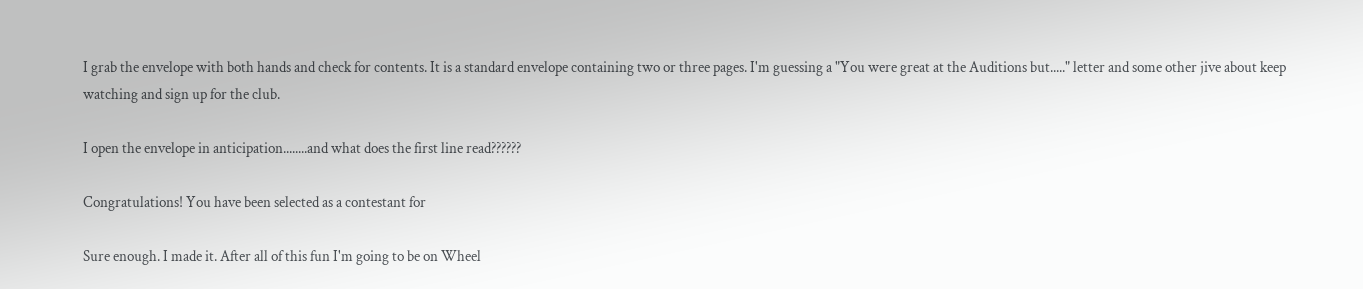I grab the envelope with both hands and check for contents. It is a standard envelope containing two or three pages. I'm guessing a "You were great at the Auditions but....." letter and some other jive about keep watching and sign up for the club.

I open the envelope in anticipation........and what does the first line read??????

Congratulations! You have been selected as a contestant for

Sure enough. I made it. After all of this fun I'm going to be on Wheel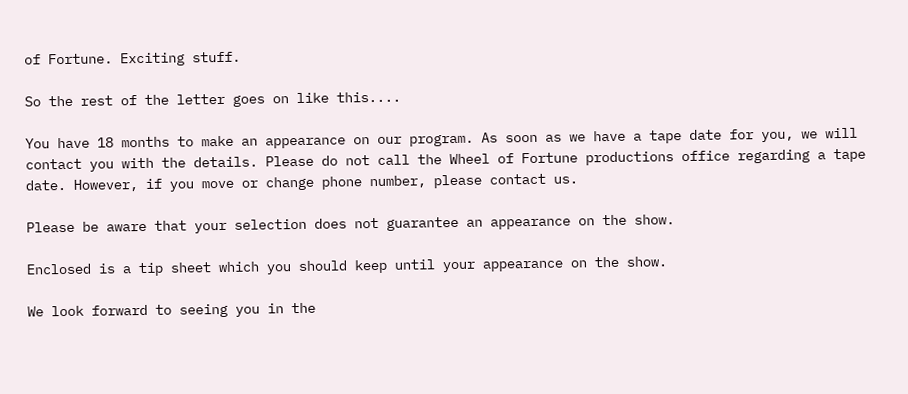of Fortune. Exciting stuff.

So the rest of the letter goes on like this....

You have 18 months to make an appearance on our program. As soon as we have a tape date for you, we will contact you with the details. Please do not call the Wheel of Fortune productions office regarding a tape date. However, if you move or change phone number, please contact us.

Please be aware that your selection does not guarantee an appearance on the show.

Enclosed is a tip sheet which you should keep until your appearance on the show.

We look forward to seeing you in the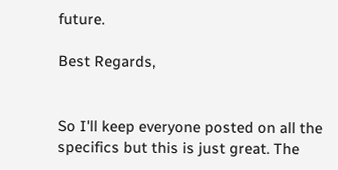future.

Best Regards,


So I'll keep everyone posted on all the specifics but this is just great. The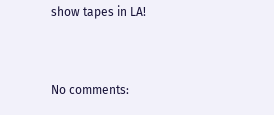show tapes in LA!



No comments: